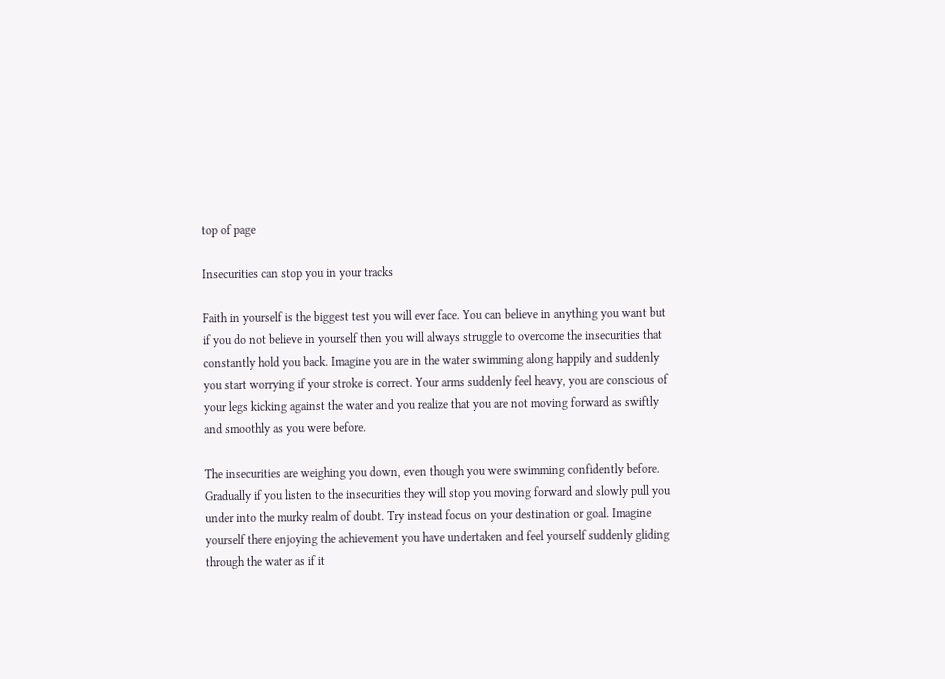top of page

Insecurities can stop you in your tracks

Faith in yourself is the biggest test you will ever face. You can believe in anything you want but if you do not believe in yourself then you will always struggle to overcome the insecurities that constantly hold you back. Imagine you are in the water swimming along happily and suddenly you start worrying if your stroke is correct. Your arms suddenly feel heavy, you are conscious of your legs kicking against the water and you realize that you are not moving forward as swiftly and smoothly as you were before.

The insecurities are weighing you down, even though you were swimming confidently before. Gradually if you listen to the insecurities they will stop you moving forward and slowly pull you under into the murky realm of doubt. Try instead focus on your destination or goal. Imagine yourself there enjoying the achievement you have undertaken and feel yourself suddenly gliding through the water as if it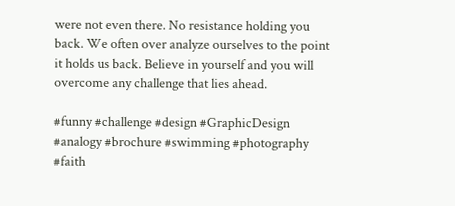were not even there. No resistance holding you back. We often over analyze ourselves to the point it holds us back. Believe in yourself and you will overcome any challenge that lies ahead.

#funny #challenge #design #GraphicDesign #analogy #brochure #swimming #photography #faith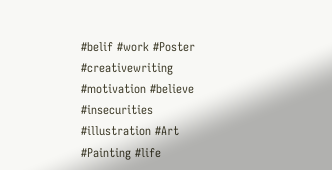#belif #work #Poster #creativewriting #motivation #believe #insecurities #illustration #Art #Painting #life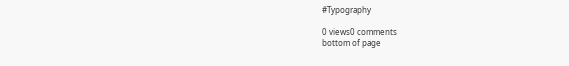#Typography

0 views0 comments
bottom of page